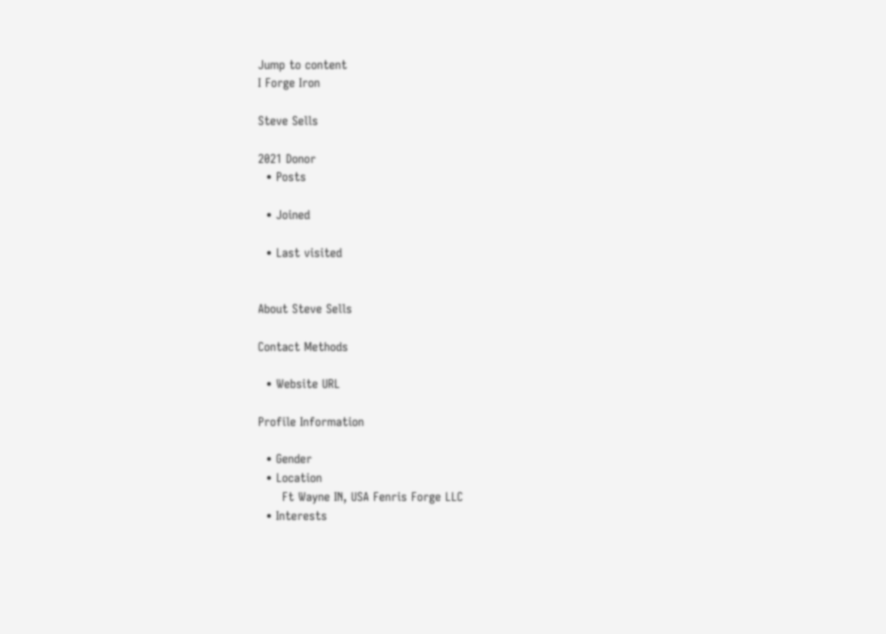Jump to content
I Forge Iron

Steve Sells

2021 Donor
  • Posts

  • Joined

  • Last visited


About Steve Sells

Contact Methods

  • Website URL

Profile Information

  • Gender
  • Location
      Ft Wayne IN, USA Fenris Forge LLC
  • Interests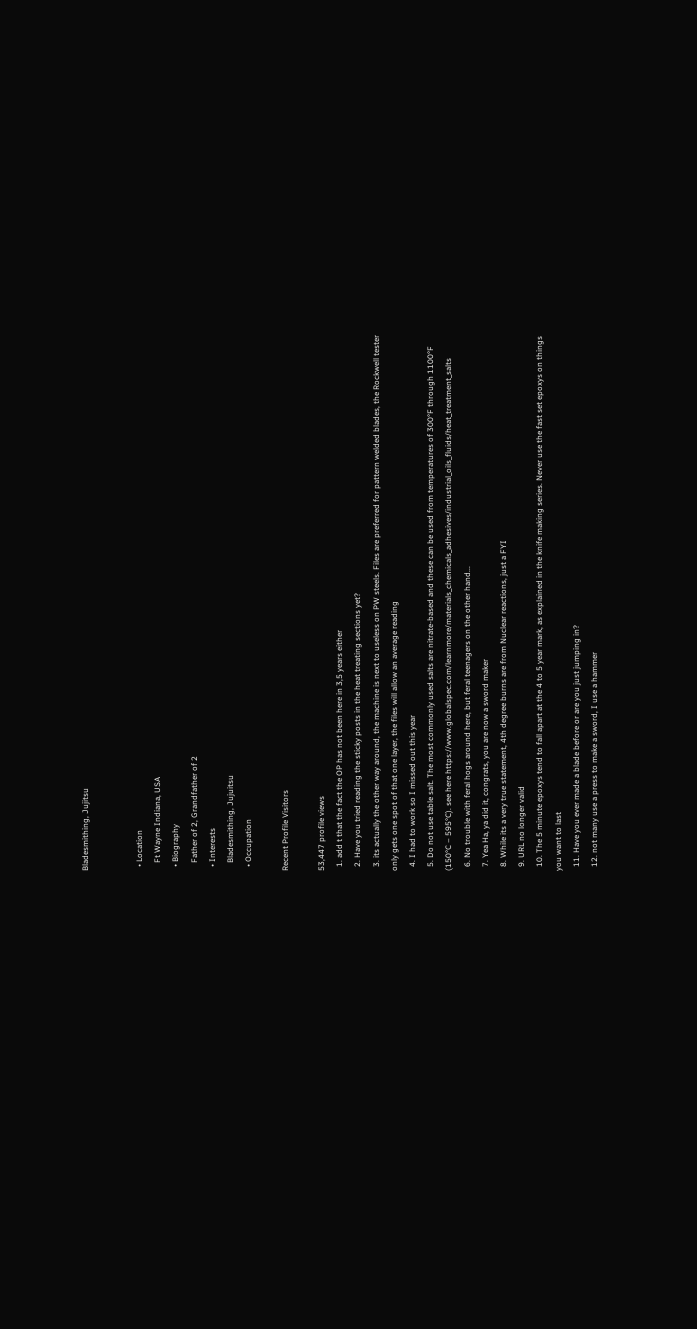Bladesmithing, Jujitsu


  • Location
    Ft Wayne Indiana, USA
  • Biography
    Father of 2, Grandfather of 2
  • Interests
    Bladesmithing, Jujuitsu
  • Occupation

Recent Profile Visitors

53,447 profile views
  1. add t that the fact the OP has not been here in 3,5 years either
  2. Have you tried reading the sticky posts in the heat treating sections yet?
  3. its actually the other way around, the machine is next to useless on PW steels. Files are preferred for pattern welded blades, the Rockwell tester only gets one spot of that one layer, the files will allow an average reading
  4. I had to work so I missed out this year
  5. Do not use table salt. The most commonly used salts are nitrate-based and these can be used from temperatures of 300°F through 1100°F (150°C – 595°C). see here https://www.globalspec.com/learnmore/materials_chemicals_adhesives/industrial_oils_fluids/heat_treatment_salts
  6. No trouble with feral hogs around here, but feral teenagers on the other hand...
  7. Yea Ha, ya did it, congrats, you are now a sword maker
  8. While its a very true statement, 4th degree burns are from Nuclear reactions, just a FYI
  9. URL no longer valid
  10. The 5 minute epoxys tend to fall apart at the 4 to 5 year mark, as explained in the knife making series. Never use the fast set epoxys on things you want to last
  11. Have you ever made a blade before or are you just jumping in?
  12. not many use a press to make a sword, I use a hammer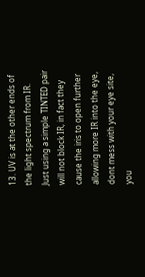13. UV is at the other ends of the light spectrum from IR. Just using a simple TINTED pair will not block IR, in fact they cause the iris to open further allowing more IR into the eye, dont mess with your eye site, you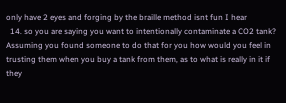only have 2 eyes and forging by the braille method isnt fun I hear
  14. so you are saying you want to intentionally contaminate a CO2 tank? Assuming you found someone to do that for you how would you feel in trusting them when you buy a tank from them, as to what is really in it if they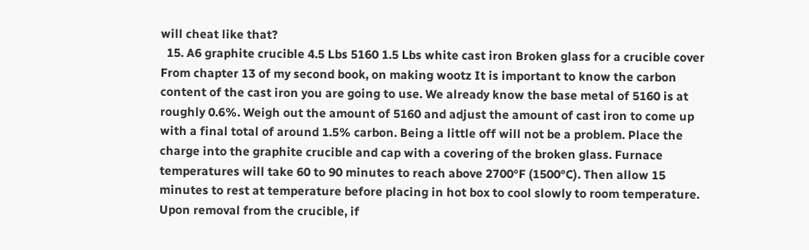will cheat like that?
  15. A6 graphite crucible 4.5 Lbs 5160 1.5 Lbs white cast iron Broken glass for a crucible cover From chapter 13 of my second book, on making wootz It is important to know the carbon content of the cast iron you are going to use. We already know the base metal of 5160 is at roughly 0.6%. Weigh out the amount of 5160 and adjust the amount of cast iron to come up with a final total of around 1.5% carbon. Being a little off will not be a problem. Place the charge into the graphite crucible and cap with a covering of the broken glass. Furnace temperatures will take 60 to 90 minutes to reach above 2700°F (1500°C). Then allow 15 minutes to rest at temperature before placing in hot box to cool slowly to room temperature. Upon removal from the crucible, if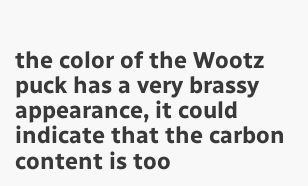the color of the Wootz puck has a very brassy appearance, it could indicate that the carbon content is too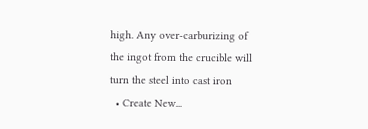high. Any over-carburizing of the ingot from the crucible will turn the steel into cast iron
  • Create New...